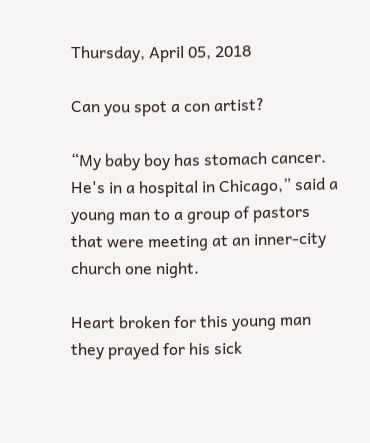Thursday, April 05, 2018

Can you spot a con artist?

“My baby boy has stomach cancer. He's in a hospital in Chicago,” said a young man to a group of pastors that were meeting at an inner-city church one night.

Heart broken for this young man they prayed for his sick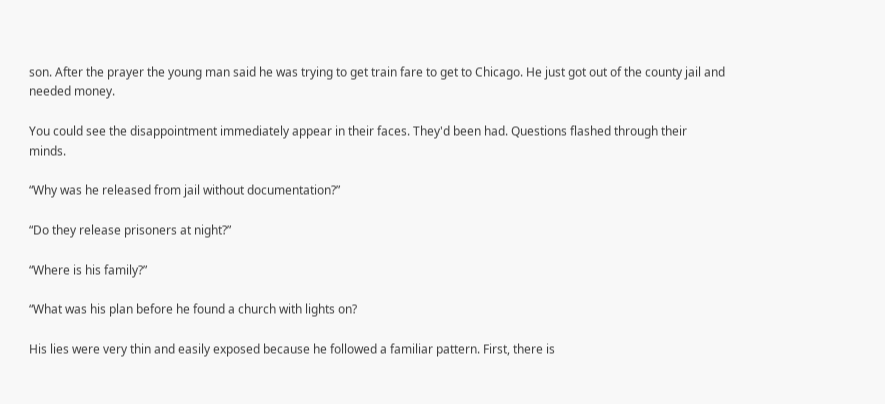son. After the prayer the young man said he was trying to get train fare to get to Chicago. He just got out of the county jail and needed money.

You could see the disappointment immediately appear in their faces. They'd been had. Questions flashed through their minds.

“Why was he released from jail without documentation?”

“Do they release prisoners at night?”

“Where is his family?”

“What was his plan before he found a church with lights on?

His lies were very thin and easily exposed because he followed a familiar pattern. First, there is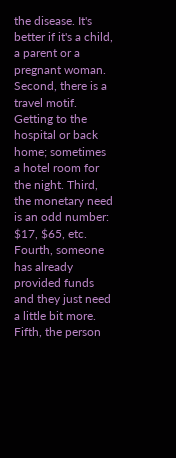the disease. It's better if it's a child, a parent or a pregnant woman. Second, there is a travel motif. Getting to the hospital or back home; sometimes a hotel room for the night. Third, the monetary need is an odd number: $17, $65, etc. Fourth, someone has already provided funds and they just need a little bit more. Fifth, the person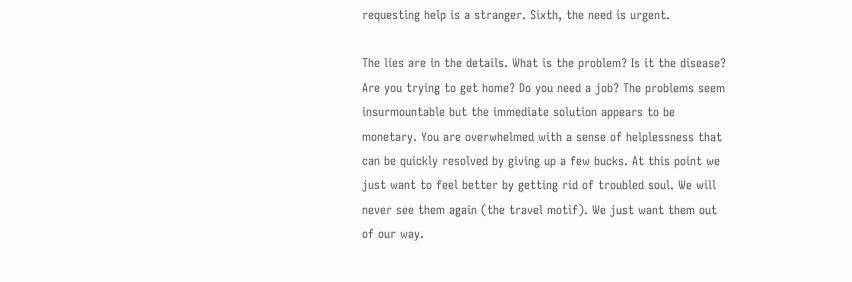requesting help is a stranger. Sixth, the need is urgent.

The lies are in the details. What is the problem? Is it the disease? Are you trying to get home? Do you need a job? The problems seem insurmountable but the immediate solution appears to be monetary. You are overwhelmed with a sense of helplessness that can be quickly resolved by giving up a few bucks. At this point we just want to feel better by getting rid of troubled soul. We will never see them again (the travel motif). We just want them out of our way.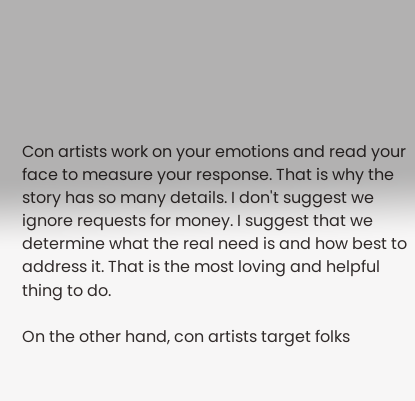Con artists work on your emotions and read your face to measure your response. That is why the story has so many details. I don't suggest we ignore requests for money. I suggest that we determine what the real need is and how best to address it. That is the most loving and helpful thing to do.

On the other hand, con artists target folks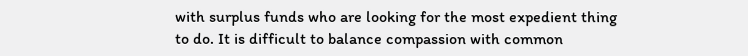with surplus funds who are looking for the most expedient thing to do. It is difficult to balance compassion with common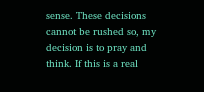sense. These decisions cannot be rushed so, my decision is to pray and think. If this is a real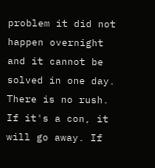problem it did not happen overnight and it cannot be solved in one day. There is no rush. If it's a con, it will go away. If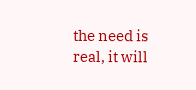the need is real, it will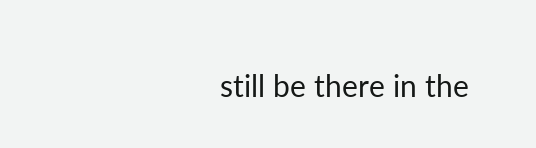still be there in the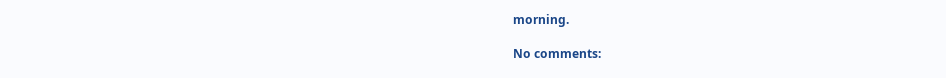morning.

No comments: